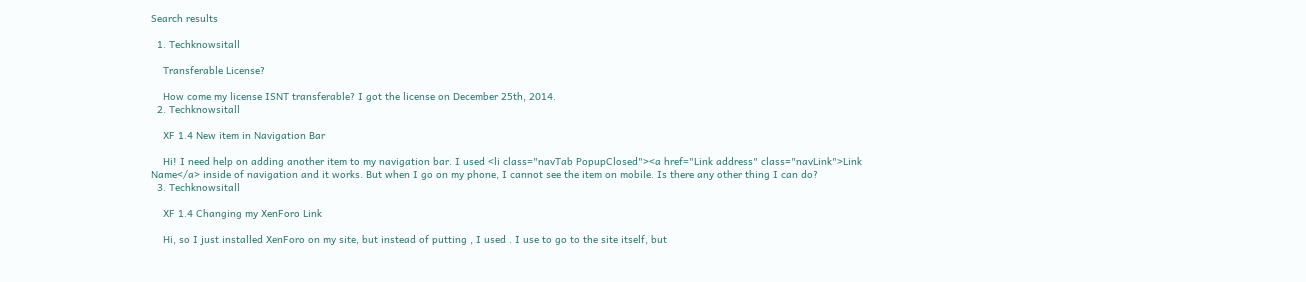Search results

  1. Techknowsitall

    Transferable License?

    How come my license ISNT transferable? I got the license on December 25th, 2014.
  2. Techknowsitall

    XF 1.4 New item in Navigation Bar

    Hi! I need help on adding another item to my navigation bar. I used <li class="navTab PopupClosed"><a href="Link address" class="navLink">Link Name</a> inside of navigation and it works. But when I go on my phone, I cannot see the item on mobile. Is there any other thing I can do?
  3. Techknowsitall

    XF 1.4 Changing my XenForo Link

    Hi, so I just installed XenForo on my site, but instead of putting , I used . I use to go to the site itself, but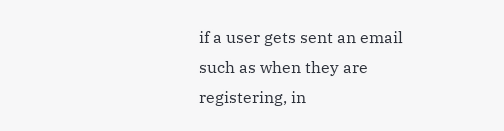if a user gets sent an email such as when they are registering, in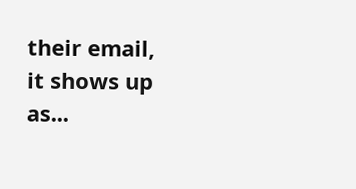their email, it shows up as...